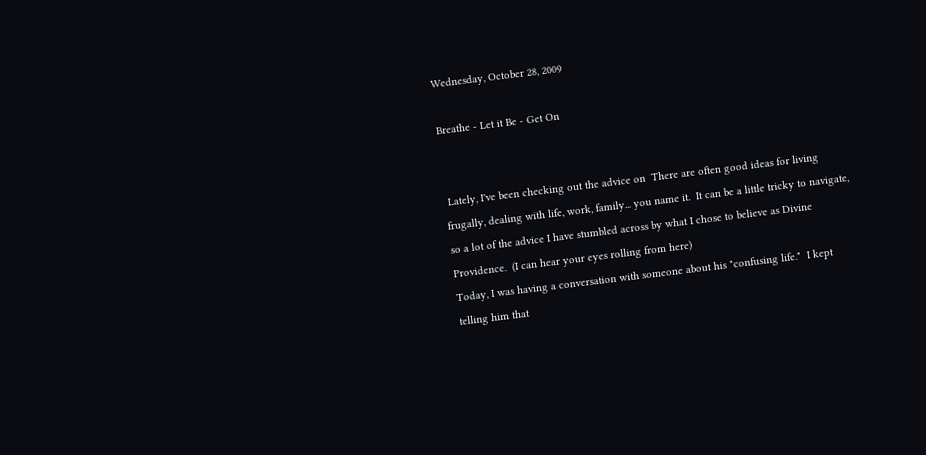Wednesday, October 28, 2009

Breathe - Let it Be - Get On


 Lately, I've been checking out the advice on  There are often good ideas for living frugally, dealing with life, work, family... you name it.  It can be a little tricky to navigate, so a lot of the advice I have stumbled across by what I chose to believe as Divine Providence.  (I can hear your eyes rolling from here)
Today, I was having a conversation with someone about his "confusing life."  I kept telling him that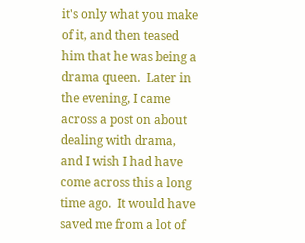it's only what you make of it, and then teased him that he was being a drama queen.  Later in the evening, I came across a post on about dealing with drama, and I wish I had have come across this a long time ago.  It would have saved me from a lot of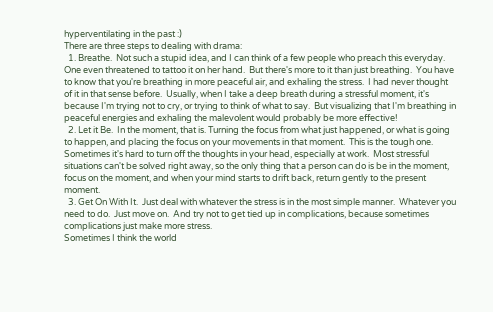hyperventilating in the past :)
There are three steps to dealing with drama:
  1. Breathe.  Not such a stupid idea, and I can think of a few people who preach this everyday.  One even threatened to tattoo it on her hand.  But there's more to it than just breathing.  You have to know that you're breathing in more peaceful air, and exhaling the stress.  I had never thought of it in that sense before.  Usually, when I take a deep breath during a stressful moment, it's because I'm trying not to cry, or trying to think of what to say.  But visualizing that I'm breathing in peaceful energies and exhaling the malevolent would probably be more effective!
  2. Let it Be.  In the moment, that is. Turning the focus from what just happened, or what is going to happen, and placing the focus on your movements in that moment.  This is the tough one.  Sometimes it's hard to turn off the thoughts in your head, especially at work.  Most stressful situations can't be solved right away, so the only thing that a person can do is be in the moment, focus on the moment, and when your mind starts to drift back, return gently to the present moment.
  3. Get On With It.  Just deal with whatever the stress is in the most simple manner.  Whatever you need to do.  Just move on.  And try not to get tied up in complications, because sometimes complications just make more stress.
Sometimes I think the world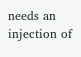needs an injection of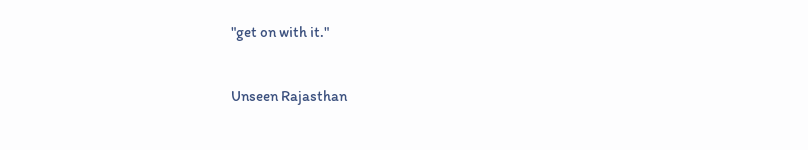"get on with it."


Unseen Rajasthan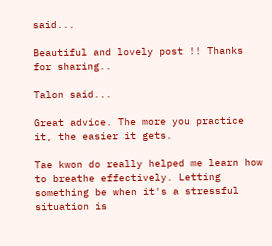said...

Beautiful and lovely post !! Thanks for sharing..

Talon said...

Great advice. The more you practice it, the easier it gets.

Tae kwon do really helped me learn how to breathe effectively. Letting something be when it's a stressful situation is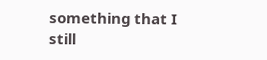something that I still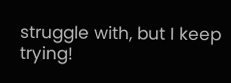struggle with, but I keep trying!